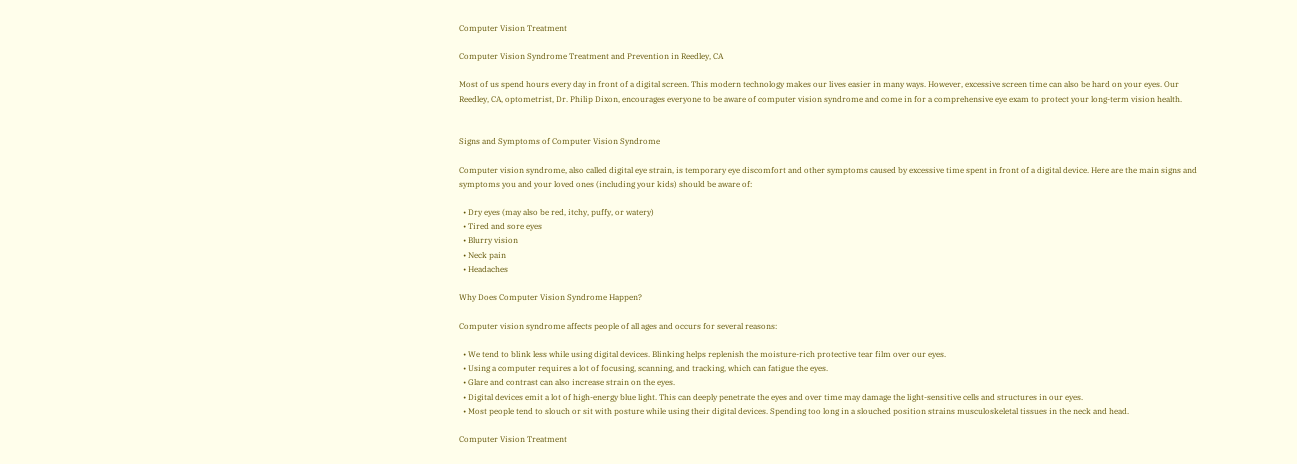Computer Vision Treatment

Computer Vision Syndrome Treatment and Prevention in Reedley, CA

Most of us spend hours every day in front of a digital screen. This modern technology makes our lives easier in many ways. However, excessive screen time can also be hard on your eyes. Our Reedley, CA, optometrist, Dr. Philip Dixon, encourages everyone to be aware of computer vision syndrome and come in for a comprehensive eye exam to protect your long-term vision health.


Signs and Symptoms of Computer Vision Syndrome

Computer vision syndrome, also called digital eye strain, is temporary eye discomfort and other symptoms caused by excessive time spent in front of a digital device. Here are the main signs and symptoms you and your loved ones (including your kids) should be aware of:

  • Dry eyes (may also be red, itchy, puffy, or watery)
  • Tired and sore eyes
  • Blurry vision
  • Neck pain
  • Headaches

Why Does Computer Vision Syndrome Happen?

Computer vision syndrome affects people of all ages and occurs for several reasons:

  • We tend to blink less while using digital devices. Blinking helps replenish the moisture-rich protective tear film over our eyes.
  • Using a computer requires a lot of focusing, scanning, and tracking, which can fatigue the eyes.
  • Glare and contrast can also increase strain on the eyes.
  • Digital devices emit a lot of high-energy blue light. This can deeply penetrate the eyes and over time may damage the light-sensitive cells and structures in our eyes.
  • Most people tend to slouch or sit with posture while using their digital devices. Spending too long in a slouched position strains musculoskeletal tissues in the neck and head.

Computer Vision Treatment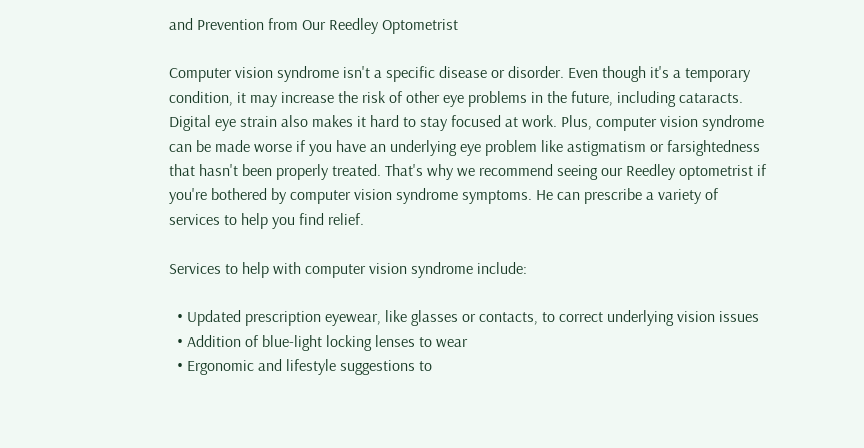and Prevention from Our Reedley Optometrist

Computer vision syndrome isn't a specific disease or disorder. Even though it's a temporary condition, it may increase the risk of other eye problems in the future, including cataracts. Digital eye strain also makes it hard to stay focused at work. Plus, computer vision syndrome can be made worse if you have an underlying eye problem like astigmatism or farsightedness that hasn't been properly treated. That's why we recommend seeing our Reedley optometrist if you're bothered by computer vision syndrome symptoms. He can prescribe a variety of services to help you find relief.

Services to help with computer vision syndrome include:

  • Updated prescription eyewear, like glasses or contacts, to correct underlying vision issues
  • Addition of blue-light locking lenses to wear
  • Ergonomic and lifestyle suggestions to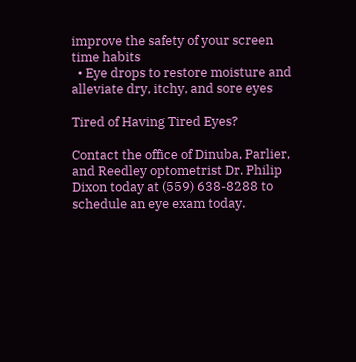improve the safety of your screen time habits
  • Eye drops to restore moisture and alleviate dry, itchy, and sore eyes

Tired of Having Tired Eyes?

Contact the office of Dinuba, Parlier, and Reedley optometrist Dr. Philip Dixon today at (559) 638-8288 to schedule an eye exam today.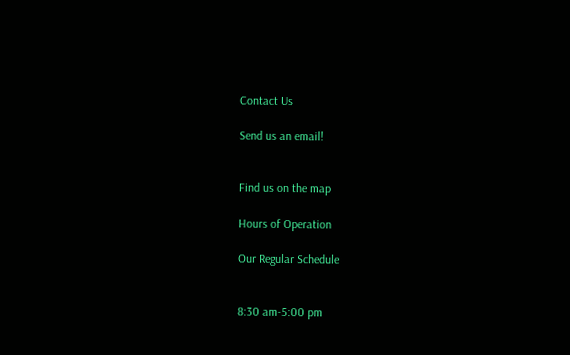Contact Us

Send us an email!


Find us on the map

Hours of Operation

Our Regular Schedule


8:30 am-5:00 pm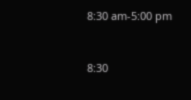8:30 am-5:00 pm


8:30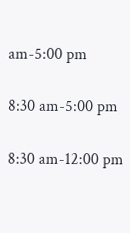am-5:00 pm


8:30 am-5:00 pm


8:30 am-12:00 pm